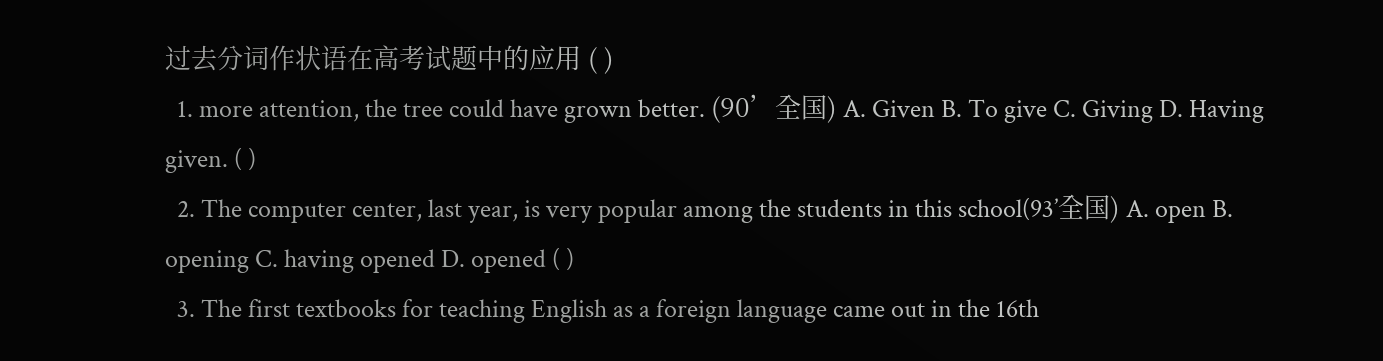过去分词作状语在高考试题中的应用 ( )
  1. more attention, the tree could have grown better. (90’全国) A. Given B. To give C. Giving D. Having given. ( )
  2. The computer center, last year, is very popular among the students in this school(93’全国) A. open B. opening C. having opened D. opened ( )
  3. The first textbooks for teaching English as a foreign language came out in the 16th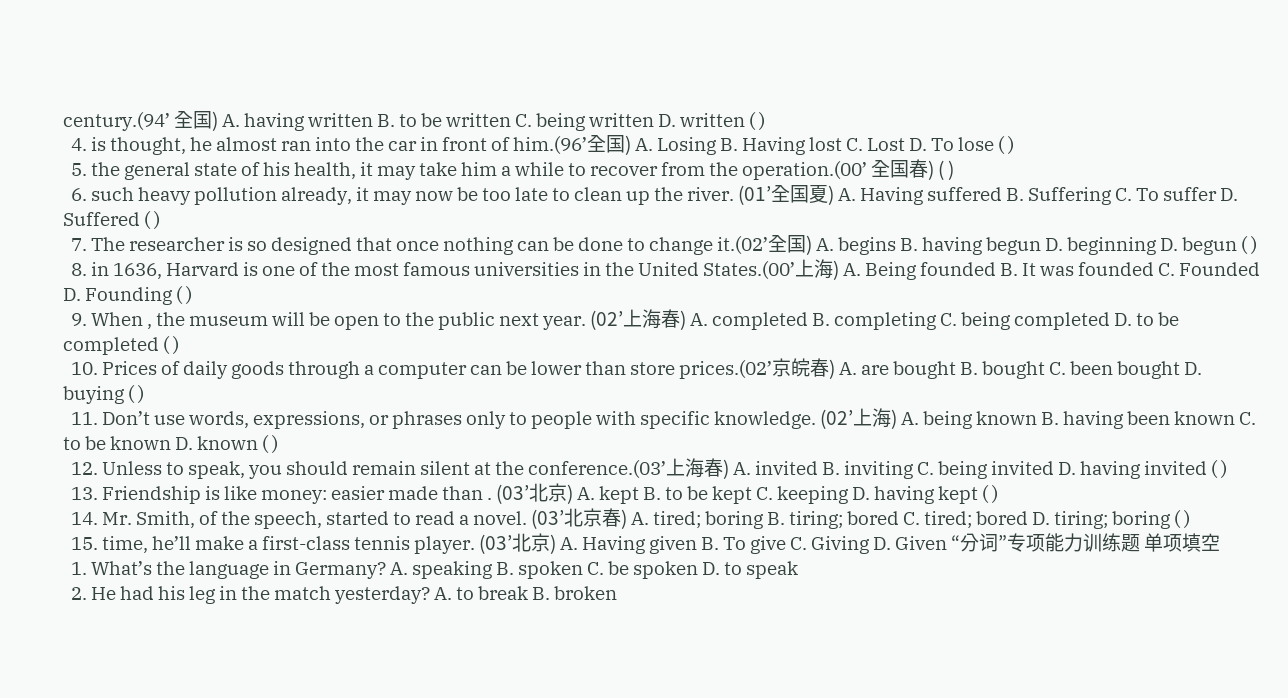century.(94’ 全国) A. having written B. to be written C. being written D. written ( )
  4. is thought, he almost ran into the car in front of him.(96’全国) A. Losing B. Having lost C. Lost D. To lose ( )
  5. the general state of his health, it may take him a while to recover from the operation.(00’ 全国春) ( )
  6. such heavy pollution already, it may now be too late to clean up the river. (01’全国夏) A. Having suffered B. Suffering C. To suffer D. Suffered ( )
  7. The researcher is so designed that once nothing can be done to change it.(02’全国) A. begins B. having begun D. beginning D. begun ( )
  8. in 1636, Harvard is one of the most famous universities in the United States.(00’上海) A. Being founded B. It was founded C. Founded D. Founding ( )
  9. When , the museum will be open to the public next year. (02’上海春) A. completed B. completing C. being completed D. to be completed ( )
  10. Prices of daily goods through a computer can be lower than store prices.(02’京皖春) A. are bought B. bought C. been bought D. buying ( )
  11. Don’t use words, expressions, or phrases only to people with specific knowledge. (02’上海) A. being known B. having been known C. to be known D. known ( )
  12. Unless to speak, you should remain silent at the conference.(03’上海春) A. invited B. inviting C. being invited D. having invited ( )
  13. Friendship is like money: easier made than . (03’北京) A. kept B. to be kept C. keeping D. having kept ( )
  14. Mr. Smith, of the speech, started to read a novel. (03’北京春) A. tired; boring B. tiring; bored C. tired; bored D. tiring; boring ( )
  15. time, he’ll make a first-class tennis player. (03’北京) A. Having given B. To give C. Giving D. Given “分词”专项能力训练题 单项填空
  1. What’s the language in Germany? A. speaking B. spoken C. be spoken D. to speak
  2. He had his leg in the match yesterday? A. to break B. broken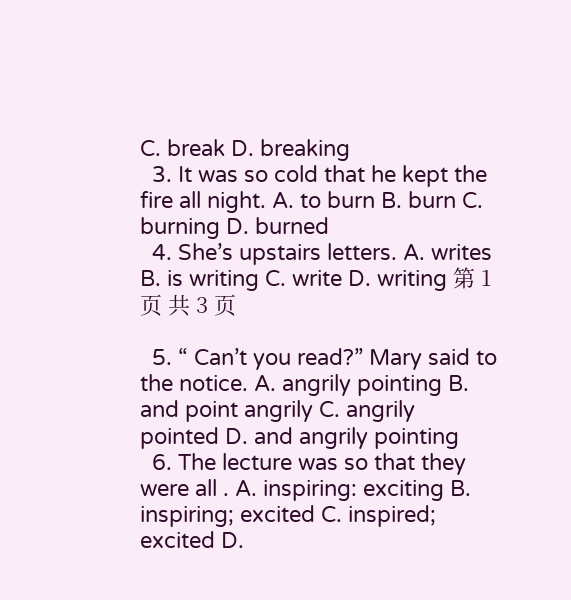C. break D. breaking
  3. It was so cold that he kept the fire all night. A. to burn B. burn C. burning D. burned
  4. She’s upstairs letters. A. writes B. is writing C. write D. writing 第 1 页 共 3 页

  5. “ Can’t you read?” Mary said to the notice. A. angrily pointing B. and point angrily C. angrily pointed D. and angrily pointing
  6. The lecture was so that they were all . A. inspiring: exciting B. inspiring; excited C. inspired; excited D.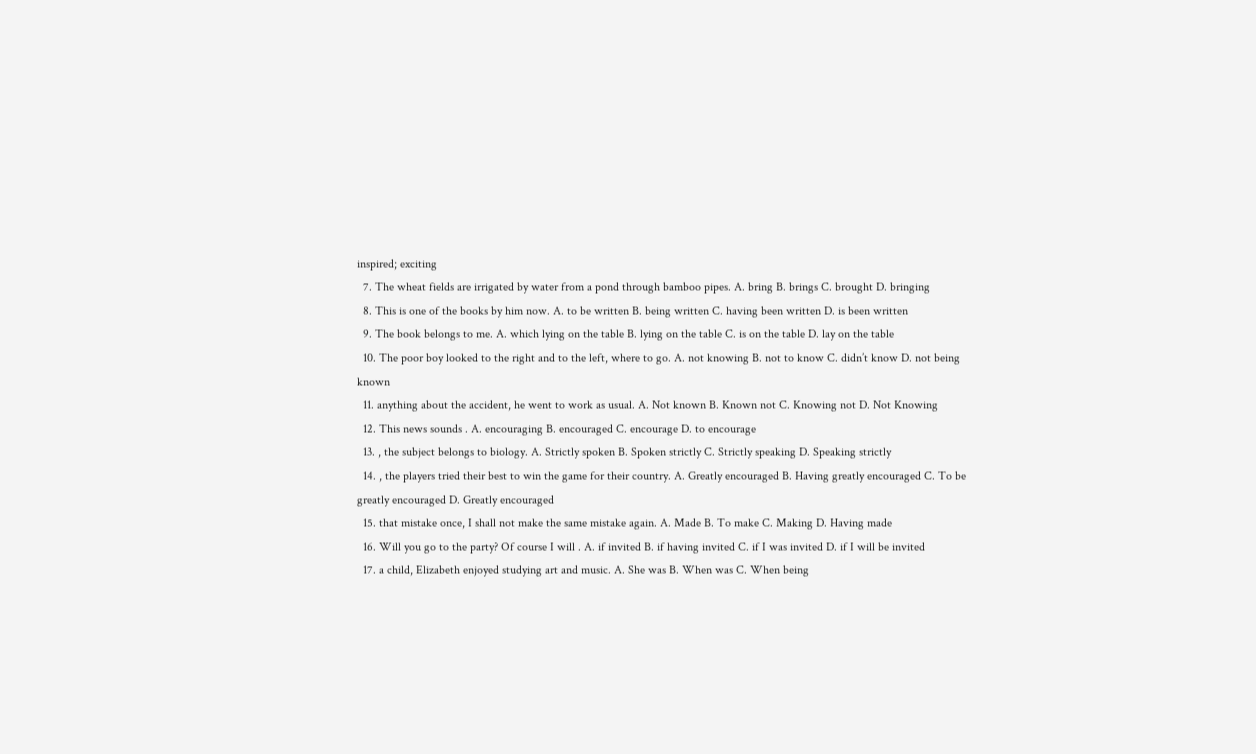inspired; exciting
  7. The wheat fields are irrigated by water from a pond through bamboo pipes. A. bring B. brings C. brought D. bringing
  8. This is one of the books by him now. A. to be written B. being written C. having been written D. is been written
  9. The book belongs to me. A. which lying on the table B. lying on the table C. is on the table D. lay on the table
  10. The poor boy looked to the right and to the left, where to go. A. not knowing B. not to know C. didn’t know D. not being known
  11. anything about the accident, he went to work as usual. A. Not known B. Known not C. Knowing not D. Not Knowing
  12. This news sounds . A. encouraging B. encouraged C. encourage D. to encourage
  13. , the subject belongs to biology. A. Strictly spoken B. Spoken strictly C. Strictly speaking D. Speaking strictly
  14. , the players tried their best to win the game for their country. A. Greatly encouraged B. Having greatly encouraged C. To be greatly encouraged D. Greatly encouraged
  15. that mistake once, I shall not make the same mistake again. A. Made B. To make C. Making D. Having made
  16. Will you go to the party? Of course I will . A. if invited B. if having invited C. if I was invited D. if I will be invited
  17. a child, Elizabeth enjoyed studying art and music. A. She was B. When was C. When being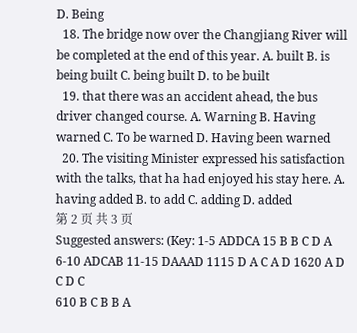D. Being
  18. The bridge now over the Changjiang River will be completed at the end of this year. A. built B. is being built C. being built D. to be built
  19. that there was an accident ahead, the bus driver changed course. A. Warning B. Having warned C. To be warned D. Having been warned
  20. The visiting Minister expressed his satisfaction with the talks, that ha had enjoyed his stay here. A. having added B. to add C. adding D. added
第 2 页 共 3 页
Suggested answers: (Key: 1-5 ADDCA 15 B B C D A 6-10 ADCAB 11-15 DAAAD 1115 D A C A D 1620 A D C D C
610 B C B B A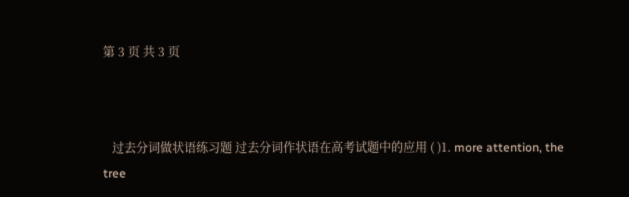第 3 页 共 3 页



   过去分词做状语练习题 过去分词作状语在高考试题中的应用 ( )1. more attention, the tree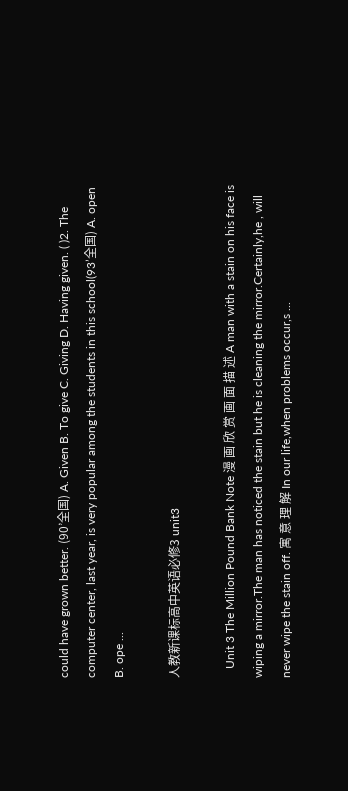could have grown better. (90’全国) A. Given B. To give C. Giving D. Having given. ( )2. The computer center, last year, is very popular among the students in this school(93’全国) A. open B. ope ...

人教新课标高中英语必修3 unit3

   Unit 3 The Million Pound Bank Note 漫 画 欣 赏 画 面 描 述 A man with a stain on his face is wiping a mirror.The man has noticed the stain but he is cleaning the mirror.Certainly,he , will never wipe the stain off. 寓 意 理 解 In our life,when problems occur,s ...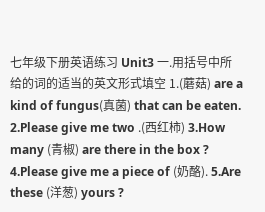七年级下册英语练习 Unit3 一.用括号中所给的词的适当的英文形式填空 1.(蘑菇) are a kind of fungus(真菌) that can be eaten. 2.Please give me two .(西红柿) 3.How many (青椒) are there in the box ? 4.Please give me a piece of (奶酪). 5.Are these (洋葱) yours ?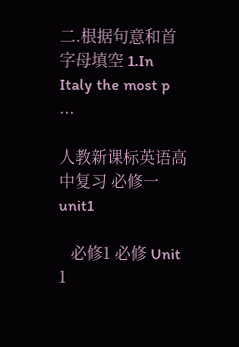二.根据句意和首字母填空 1.In Italy the most p ...

人教新课标英语高中复习 必修一 unit1

   必修1 必修 Unit 1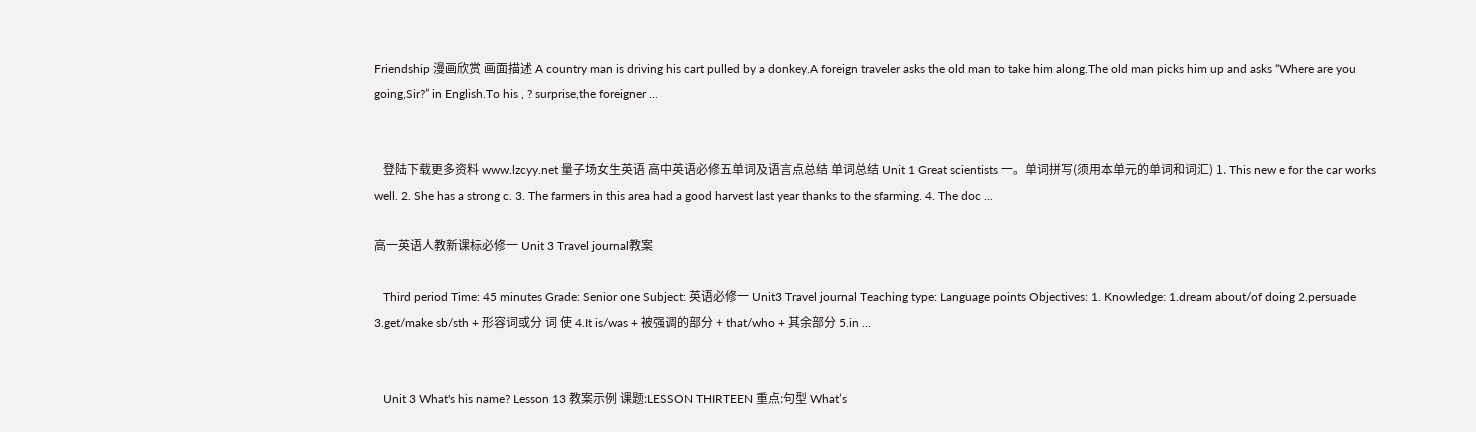Friendship 漫画欣赏 画面描述 A country man is driving his cart pulled by a donkey.A foreign traveler asks the old man to take him along.The old man picks him up and asks “Where are you going,Sir?” in English.To his , ? surprise,the foreigner ...


   登陆下载更多资料 www.lzcyy.net 量子场女生英语 高中英语必修五单词及语言点总结 单词总结 Unit 1 Great scientists 一。单词拼写(须用本单元的单词和词汇) 1. This new e for the car works well. 2. She has a strong c. 3. The farmers in this area had a good harvest last year thanks to the sfarming. 4. The doc ...

高一英语人教新课标必修一 Unit 3 Travel journal教案

   Third period Time: 45 minutes Grade: Senior one Subject: 英语必修一 Unit3 Travel journal Teaching type: Language points Objectives: 1. Knowledge: 1.dream about/of doing 2.persuade 3.get/make sb/sth + 形容词或分 词 使 4.It is/was + 被强调的部分 + that/who + 其余部分 5.in ...


   Unit 3 What's his name? Lesson 13 教案示例 课题:LESSON THIRTEEN 重点:句型 What’s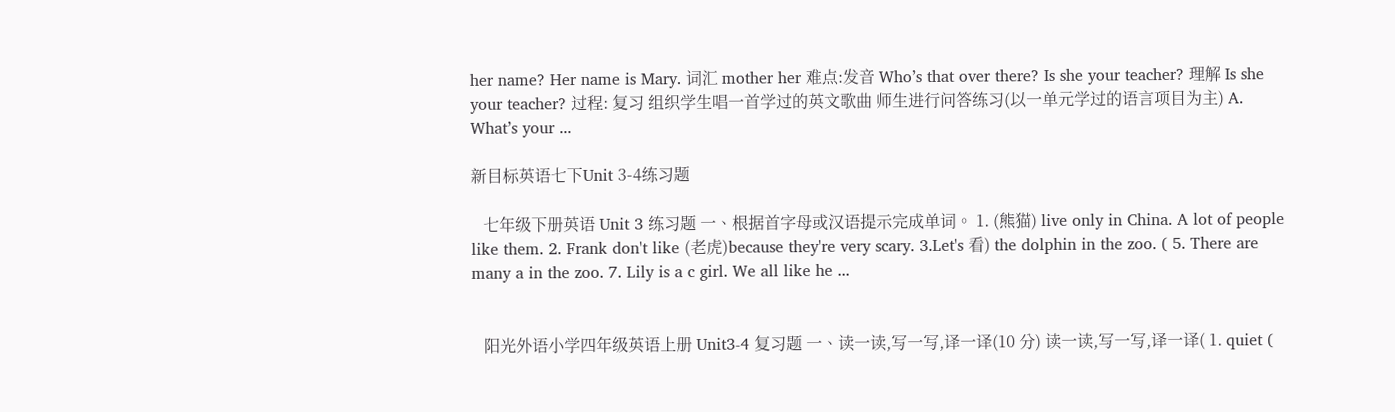her name? Her name is Mary. 词汇 mother her 难点:发音 Who’s that over there? Is she your teacher? 理解 Is she your teacher? 过程: 复习 组织学生唱一首学过的英文歌曲 师生进行问答练习(以一单元学过的语言项目为主) A. What’s your ...

新目标英语七下Unit 3-4练习题

   七年级下册英语 Unit 3 练习题 一、根据首字母或汉语提示完成单词。 1. (熊猫) live only in China. A lot of people like them. 2. Frank don't like (老虎)because they're very scary. 3.Let's 看) the dolphin in the zoo. ( 5. There are many a in the zoo. 7. Lily is a c girl. We all like he ...


   阳光外语小学四年级英语上册 Unit3-4 复习题 一、读一读,写一写,译一译(10 分) 读一读,写一写,译一译( 1. quiet (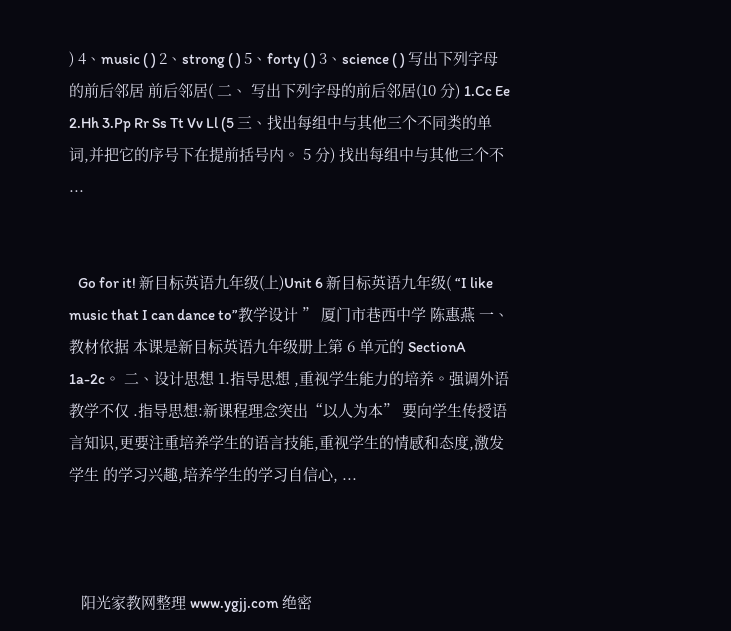) 4、music ( ) 2、strong ( ) 5、forty ( ) 3、science ( ) 写出下列字母的前后邻居 前后邻居( 二、 写出下列字母的前后邻居(10 分) 1.Cc Ee 2.Hh 3.Pp Rr Ss Tt Vv Ll (5 三、找出每组中与其他三个不同类的单词,并把它的序号下在提前括号内。 5 分) 找出每组中与其他三个不 ...


   Go for it! 新目标英语九年级(上)Unit 6 新目标英语九年级( “I like music that I can dance to”教学设计 ” 厦门市巷西中学 陈惠燕 一、教材依据 本课是新目标英语九年级册上第 6 单元的 SectionA 1a-2c。 二、设计思想 1.指导思想 ,重视学生能力的培养。强调外语教学不仅 .指导思想:新课程理念突出“以人为本” 要向学生传授语言知识,更要注重培养学生的语言技能,重视学生的情感和态度,激发学生 的学习兴趣,培养学生的学习自信心, ...



   阳光家教网整理 www.ygjj.com 绝密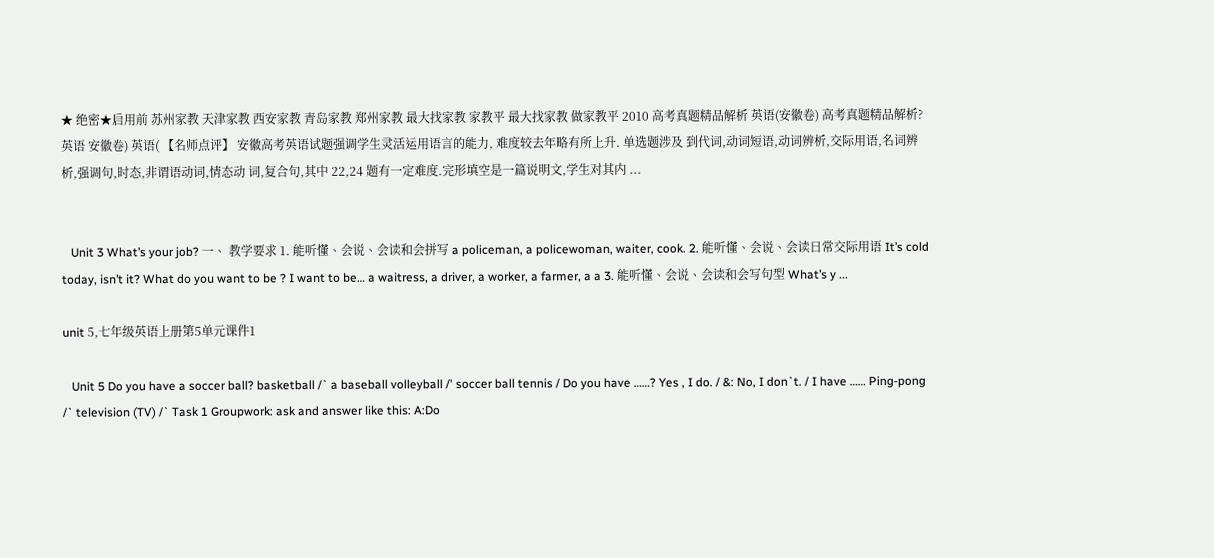★ 绝密★启用前 苏州家教 天津家教 西安家教 青岛家教 郑州家教 最大找家教 家教平 最大找家教 做家教平 2010 高考真题精品解析 英语(安徽卷) 高考真题精品解析?英语 安徽卷) 英语( 【名师点评】 安徽高考英语试题强调学生灵活运用语言的能力, 难度较去年略有所上升. 单选题涉及 到代词,动词短语,动词辨析,交际用语,名词辨析,强调句,时态,非谓语动词,情态动 词,复合句,其中 22,24 题有一定难度.完形填空是一篇说明文,学生对其内 ...


   Unit 3 What’s your job? 一、 教学要求 1. 能听懂、会说、会读和会拼写 a policeman, a policewoman, waiter, cook. 2. 能听懂、会说、会读日常交际用语 It’s cold today, isn’t it? What do you want to be ? I want to be… a waitress, a driver, a worker, a farmer, a a 3. 能听懂、会说、会读和会写句型 What’s y ...

unit 5,七年级英语上册第5单元课件1

   Unit 5 Do you have a soccer ball? basketball /` a baseball volleyball /' soccer ball tennis / Do you have ……? Yes , I do. / &: No, I don`t. / I have …… Ping-pong /` television (TV) /` Task 1 Groupwork: ask and answer like this: A:Do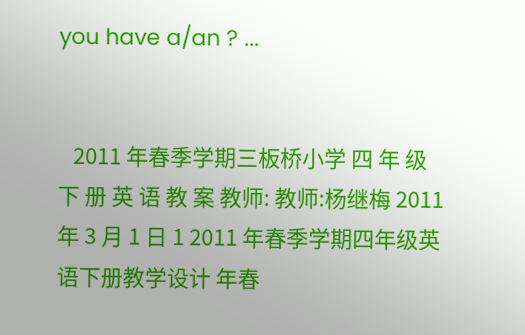you have a/an ? ...


   2011 年春季学期三板桥小学 四 年 级 下 册 英 语 教 案 教师: 教师:杨继梅 2011 年 3 月 1 日 1 2011 年春季学期四年级英语下册教学设计 年春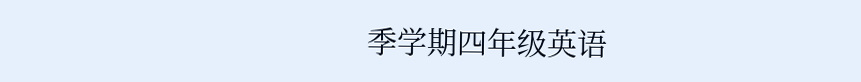季学期四年级英语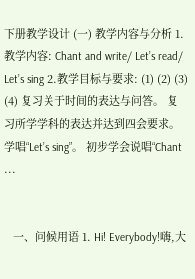下册教学设计 (一) 教学内容与分析 1.教学内容: Chant and write/ Let’s read/ Let’s sing 2.教学目标与要求: (1) (2) (3) (4) 复习关于时间的表达与问答。 复习所学学科的表达并达到四会要求。 学唱“Let’s sing”。 初步学会说唱“Chant ...


   一、问候用语 1. Hi! Everybody!嗨,大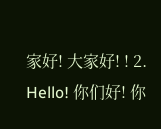家好! 大家好! ! 2. Hello! 你们好! 你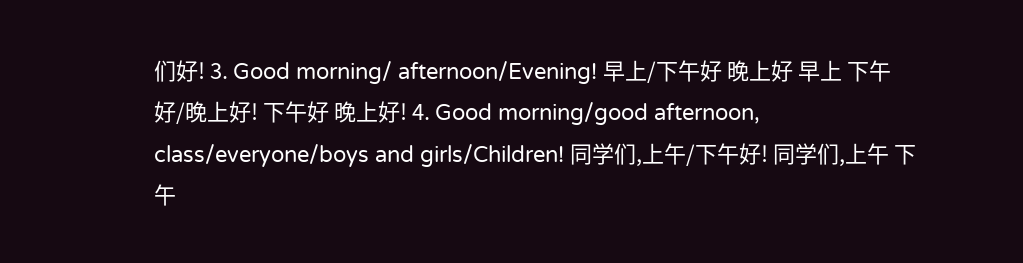们好! 3. Good morning/ afternoon/Evening! 早上/下午好 晚上好 早上 下午好/晚上好! 下午好 晚上好! 4. Good morning/good afternoon, class/everyone/boys and girls/Children! 同学们,上午/下午好! 同学们,上午 下午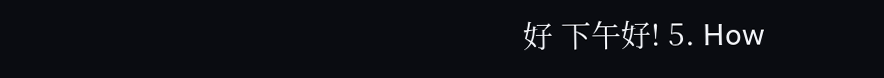好 下午好! 5. How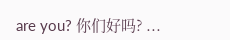are you? 你们好吗? ...